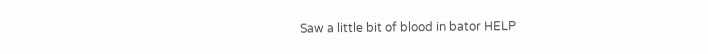Saw a little bit of blood in bator HELP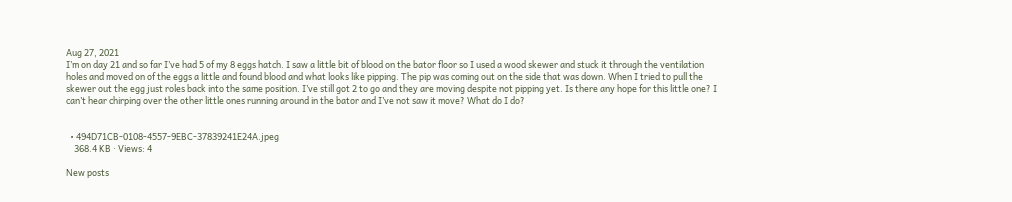Aug 27, 2021
I’m on day 21 and so far I’ve had 5 of my 8 eggs hatch. I saw a little bit of blood on the bator floor so I used a wood skewer and stuck it through the ventilation holes and moved on of the eggs a little and found blood and what looks like pipping. The pip was coming out on the side that was down. When I tried to pull the skewer out the egg just roles back into the same position. I’ve still got 2 to go and they are moving despite not pipping yet. Is there any hope for this little one? I can’t hear chirping over the other little ones running around in the bator and I’ve not saw it move? What do I do?


  • 494D71CB-0108-4557-9EBC-37839241E24A.jpeg
    368.4 KB · Views: 4

New posts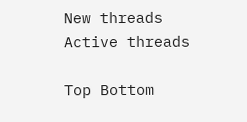New threads Active threads

Top Bottom